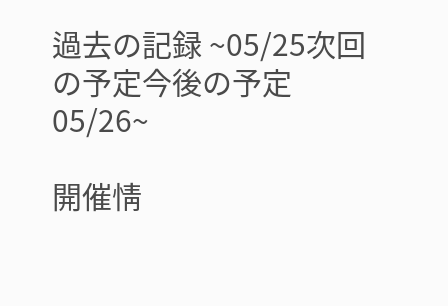過去の記録 ~05/25次回の予定今後の予定 05/26~

開催情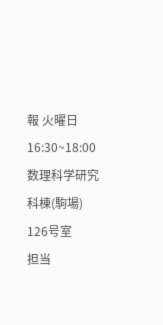報 火曜日 16:30~18:00 数理科学研究科棟(駒場) 126号室
担当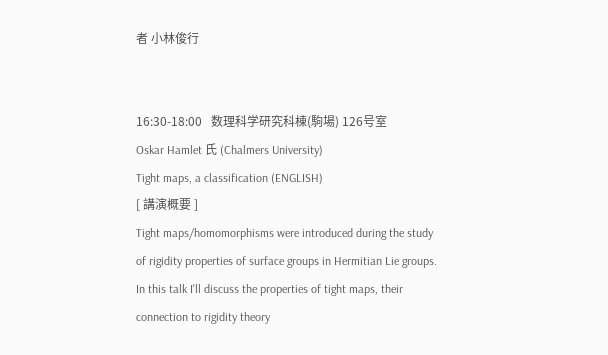者 小林俊行


16:30-18:00   数理科学研究科棟(駒場) 126号室
Oskar Hamlet 氏 (Chalmers University)
Tight maps, a classification (ENGLISH)
[ 講演概要 ]
Tight maps/homomorphisms were introduced during the study of rigidity properties of surface groups in Hermitian Lie groups. In this talk I'll discuss the properties of tight maps, their connection to rigidity theory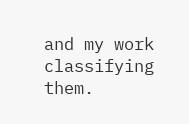and my work classifying them.